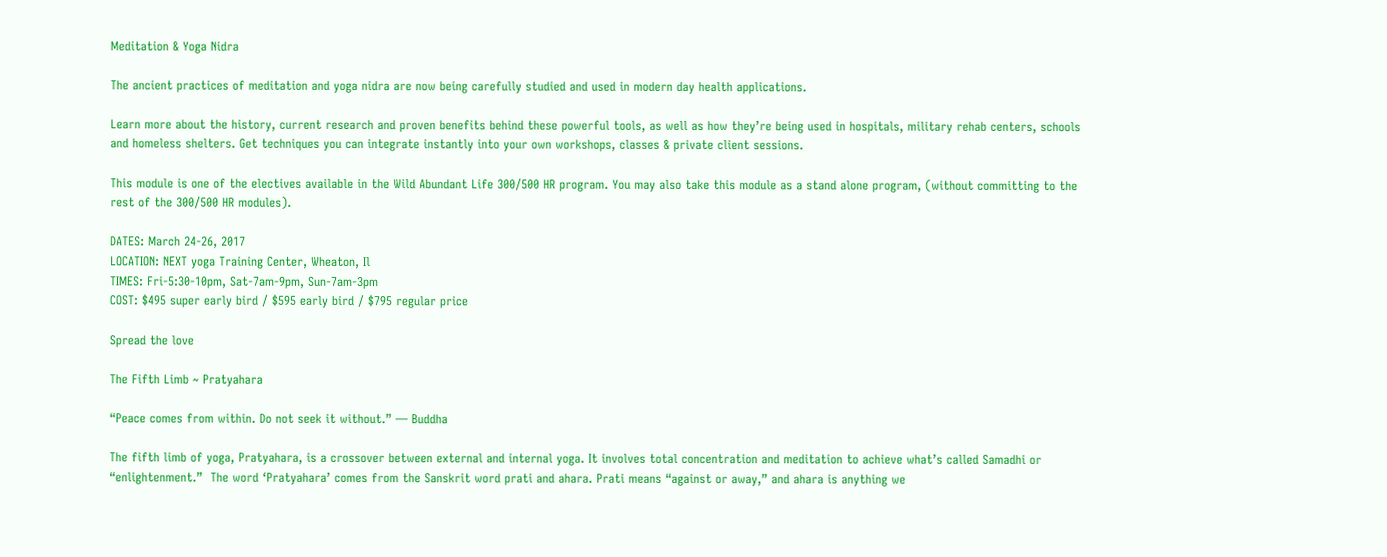Meditation & Yoga Nidra

The ancient practices of meditation and yoga nidra are now being carefully studied and used in modern day health applications.

Learn more about the history, current research and proven benefits behind these powerful tools, as well as how they’re being used in hospitals, military rehab centers, schools and homeless shelters. Get techniques you can integrate instantly into your own workshops, classes & private client sessions.

This module is one of the electives available in the Wild Abundant Life 300/500 HR program. You may also take this module as a stand alone program, (without committing to the rest of the 300/500 HR modules).

DATES: March 24-26, 2017
LOCATION: NEXT yoga Training Center, Wheaton, Il
TIMES: Fri-5:30-10pm, Sat-7am-9pm, Sun-7am-3pm
COST: $495 super early bird / $595 early bird / $795 regular price

Spread the love

The Fifth Limb ~ Pratyahara

“Peace comes from within. Do not seek it without.” — Buddha

The fifth limb of yoga, Pratyahara, is a crossover between external and internal yoga. It involves total concentration and meditation to achieve what’s called Samadhi or “enlightenment.”  The word ‘Pratyahara’ comes from the Sanskrit word prati and ahara. Prati means “against or away,” and ahara is anything we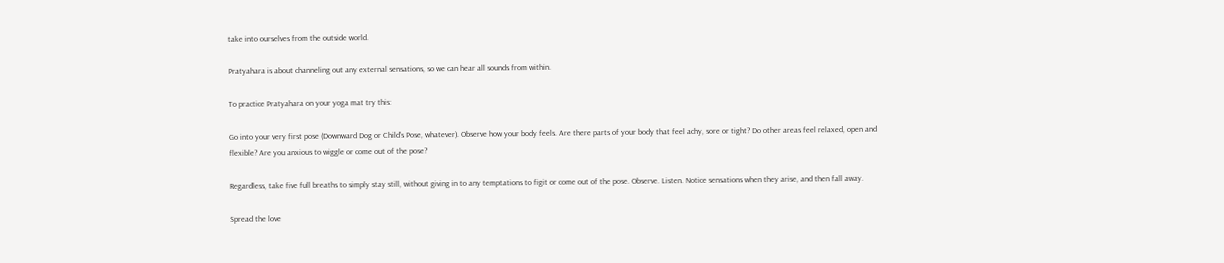take into ourselves from the outside world.

Pratyahara is about channeling out any external sensations, so we can hear all sounds from within.

To practice Pratyahara on your yoga mat try this:

Go into your very first pose (Downward Dog or Child’s Pose, whatever). Observe how your body feels. Are there parts of your body that feel achy, sore or tight? Do other areas feel relaxed, open and flexible? Are you anxious to wiggle or come out of the pose?

Regardless, take five full breaths to simply stay still, without giving in to any temptations to figit or come out of the pose. Observe. Listen. Notice sensations when they arise, and then fall away.

Spread the love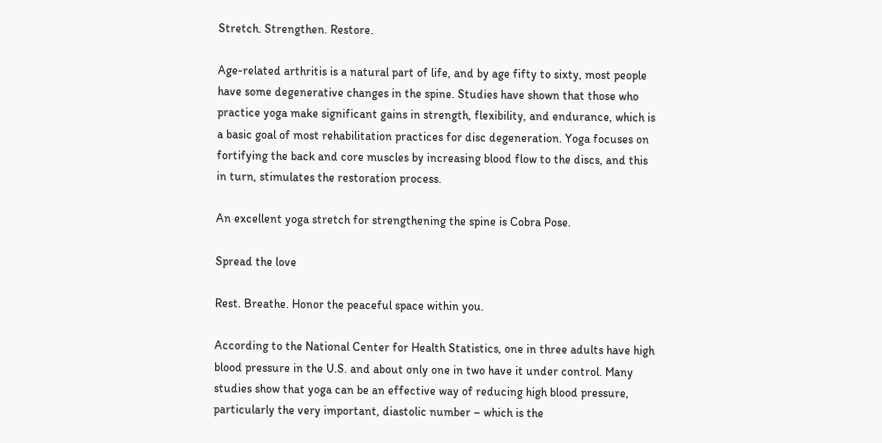Stretch. Strengthen. Restore.

Age-related arthritis is a natural part of life, and by age fifty to sixty, most people have some degenerative changes in the spine. Studies have shown that those who practice yoga make significant gains in strength, flexibility, and endurance, which is a basic goal of most rehabilitation practices for disc degeneration. Yoga focuses on fortifying the back and core muscles by increasing blood flow to the discs, and this in turn, stimulates the restoration process.

An excellent yoga stretch for strengthening the spine is Cobra Pose.

Spread the love

Rest. Breathe. Honor the peaceful space within you.

According to the National Center for Health Statistics, one in three adults have high blood pressure in the U.S. and about only one in two have it under control. Many studies show that yoga can be an effective way of reducing high blood pressure, particularly the very important, diastolic number – which is the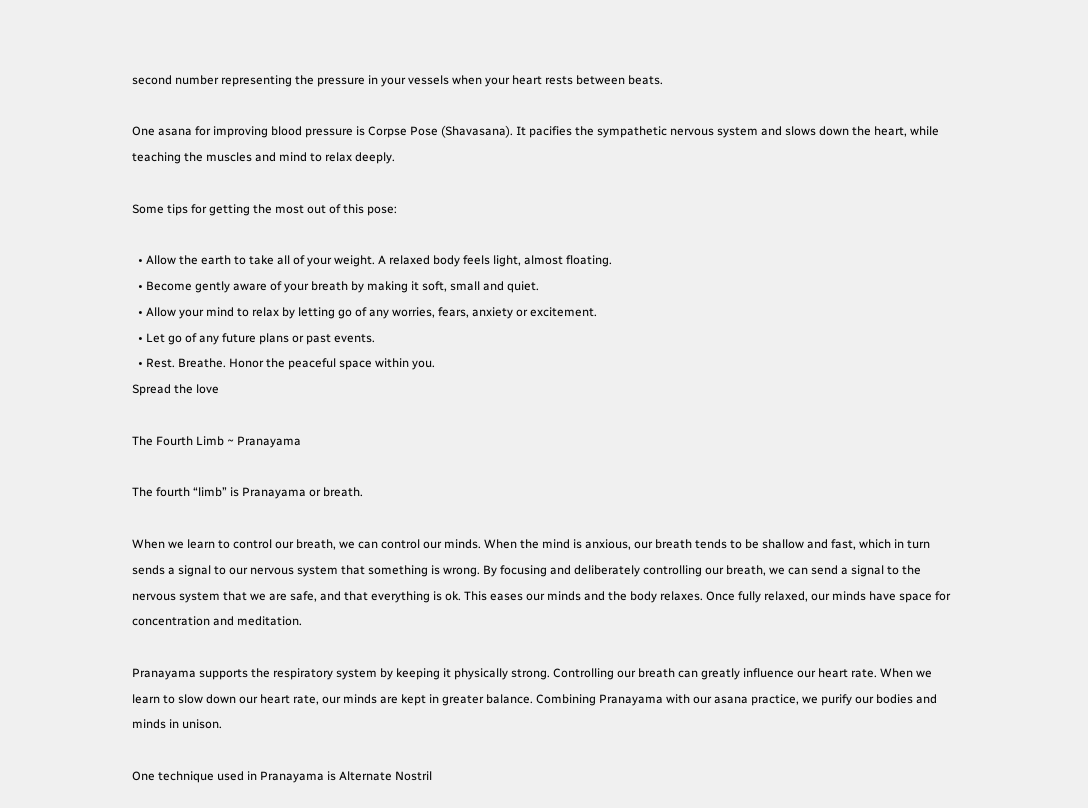second number representing the pressure in your vessels when your heart rests between beats.

One asana for improving blood pressure is Corpse Pose (Shavasana). It pacifies the sympathetic nervous system and slows down the heart, while teaching the muscles and mind to relax deeply.

Some tips for getting the most out of this pose:

  • Allow the earth to take all of your weight. A relaxed body feels light, almost floating.
  • Become gently aware of your breath by making it soft, small and quiet.
  • Allow your mind to relax by letting go of any worries, fears, anxiety or excitement.
  • Let go of any future plans or past events.
  • Rest. Breathe. Honor the peaceful space within you.
Spread the love

The Fourth Limb ~ Pranayama

The fourth “limb” is Pranayama or breath.

When we learn to control our breath, we can control our minds. When the mind is anxious, our breath tends to be shallow and fast, which in turn sends a signal to our nervous system that something is wrong. By focusing and deliberately controlling our breath, we can send a signal to the nervous system that we are safe, and that everything is ok. This eases our minds and the body relaxes. Once fully relaxed, our minds have space for concentration and meditation.

Pranayama supports the respiratory system by keeping it physically strong. Controlling our breath can greatly influence our heart rate. When we learn to slow down our heart rate, our minds are kept in greater balance. Combining Pranayama with our asana practice, we purify our bodies and minds in unison.

One technique used in Pranayama is Alternate Nostril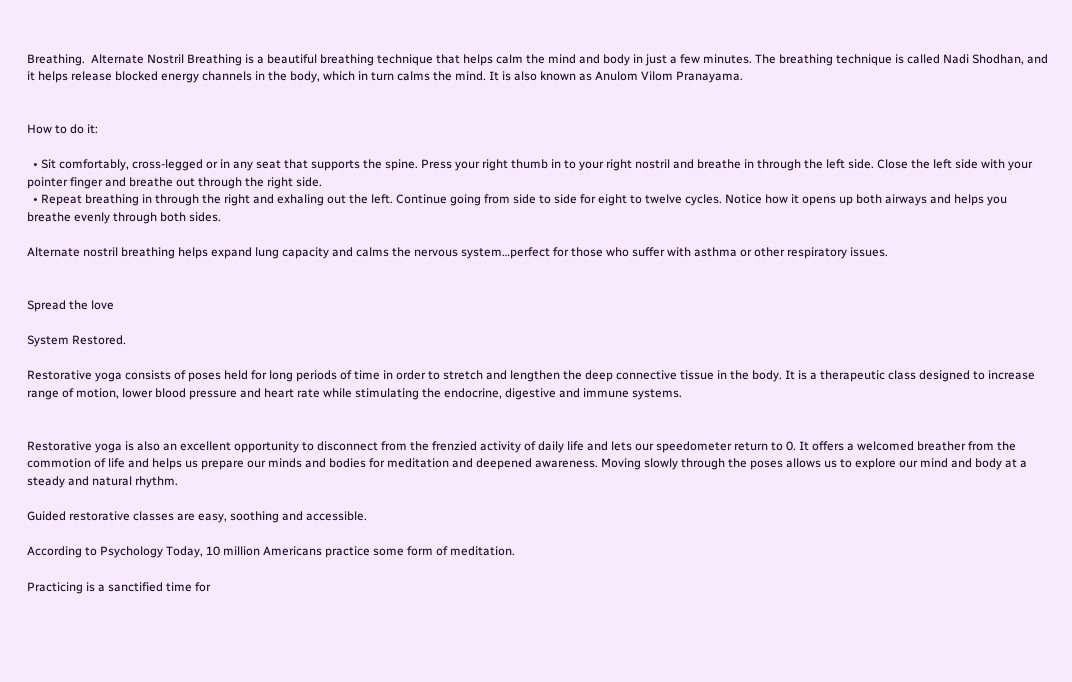Breathing.  Alternate Nostril Breathing is a beautiful breathing technique that helps calm the mind and body in just a few minutes. The breathing technique is called Nadi Shodhan, and it helps release blocked energy channels in the body, which in turn calms the mind. It is also known as Anulom Vilom Pranayama.


How to do it:

  • Sit comfortably, cross-legged or in any seat that supports the spine. Press your right thumb in to your right nostril and breathe in through the left side. Close the left side with your pointer finger and breathe out through the right side.
  • Repeat breathing in through the right and exhaling out the left. Continue going from side to side for eight to twelve cycles. Notice how it opens up both airways and helps you breathe evenly through both sides.

Alternate nostril breathing helps expand lung capacity and calms the nervous system…perfect for those who suffer with asthma or other respiratory issues.


Spread the love

System Restored.

Restorative yoga consists of poses held for long periods of time in order to stretch and lengthen the deep connective tissue in the body. It is a therapeutic class designed to increase range of motion, lower blood pressure and heart rate while stimulating the endocrine, digestive and immune systems.


Restorative yoga is also an excellent opportunity to disconnect from the frenzied activity of daily life and lets our speedometer return to 0. It offers a welcomed breather from the commotion of life and helps us prepare our minds and bodies for meditation and deepened awareness. Moving slowly through the poses allows us to explore our mind and body at a steady and natural rhythm.

Guided restorative classes are easy, soothing and accessible.

According to Psychology Today, 10 million Americans practice some form of meditation.

Practicing is a sanctified time for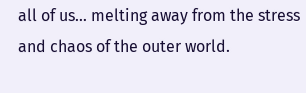all of us… melting away from the stress and chaos of the outer world.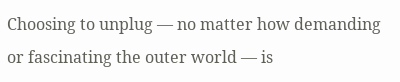Choosing to unplug — no matter how demanding or fascinating the outer world — is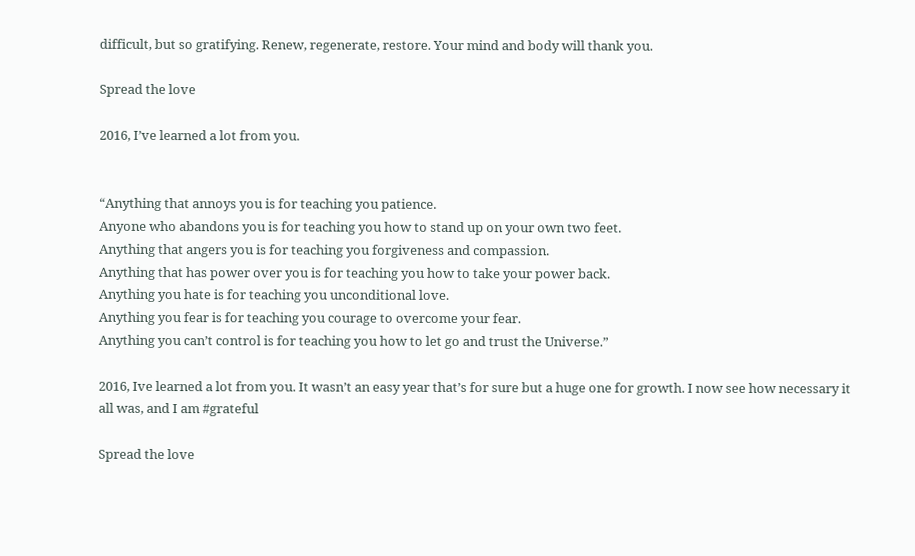difficult, but so gratifying. Renew, regenerate, restore. Your mind and body will thank you.

Spread the love

2016, I’ve learned a lot from you.


“Anything that annoys you is for teaching you patience.
Anyone who abandons you is for teaching you how to stand up on your own two feet.
Anything that angers you is for teaching you forgiveness and compassion.
Anything that has power over you is for teaching you how to take your power back.
Anything you hate is for teaching you unconditional love.
Anything you fear is for teaching you courage to overcome your fear.
Anything you can’t control is for teaching you how to let go and trust the Universe.”

2016, Ive learned a lot from you. It wasn’t an easy year that’s for sure but a huge one for growth. I now see how necessary it all was, and I am #grateful

Spread the love